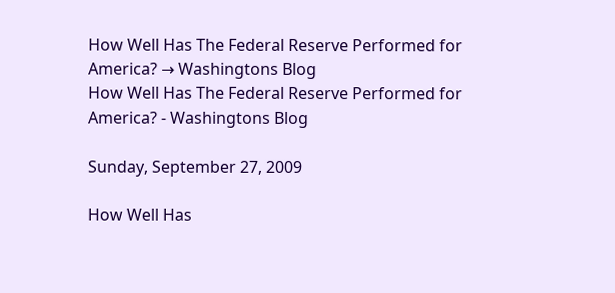How Well Has The Federal Reserve Performed for America? → Washingtons Blog
How Well Has The Federal Reserve Performed for America? - Washingtons Blog

Sunday, September 27, 2009

How Well Has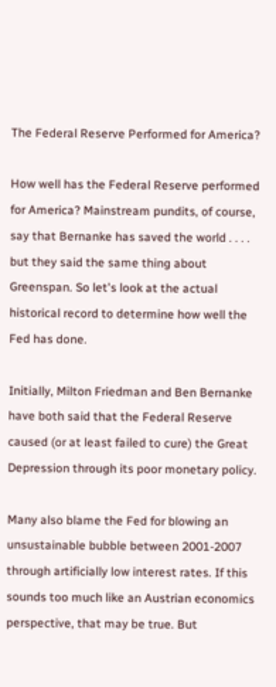The Federal Reserve Performed for America?

How well has the Federal Reserve performed for America? Mainstream pundits, of course, say that Bernanke has saved the world . . . . but they said the same thing about Greenspan. So let's look at the actual historical record to determine how well the Fed has done.

Initially, Milton Friedman and Ben Bernanke have both said that the Federal Reserve caused (or at least failed to cure) the Great Depression through its poor monetary policy.

Many also blame the Fed for blowing an unsustainable bubble between 2001-2007 through artificially low interest rates. If this sounds too much like an Austrian economics perspective, that may be true. But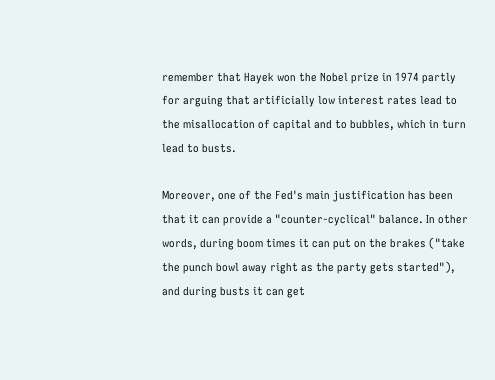remember that Hayek won the Nobel prize in 1974 partly for arguing that artificially low interest rates lead to the misallocation of capital and to bubbles, which in turn lead to busts.

Moreover, one of the Fed's main justification has been that it can provide a "counter-cyclical" balance. In other words, during boom times it can put on the brakes ("take the punch bowl away right as the party gets started"), and during busts it can get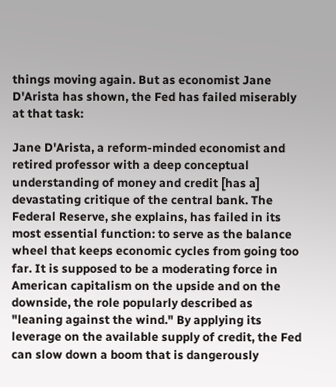things moving again. But as economist Jane D'Arista has shown, the Fed has failed miserably at that task:

Jane D'Arista, a reform-minded economist and retired professor with a deep conceptual understanding of money and credit [has a] devastating critique of the central bank. The Federal Reserve, she explains, has failed in its most essential function: to serve as the balance wheel that keeps economic cycles from going too far. It is supposed to be a moderating force in American capitalism on the upside and on the downside, the role popularly described as "leaning against the wind." By applying its leverage on the available supply of credit, the Fed can slow down a boom that is dangerously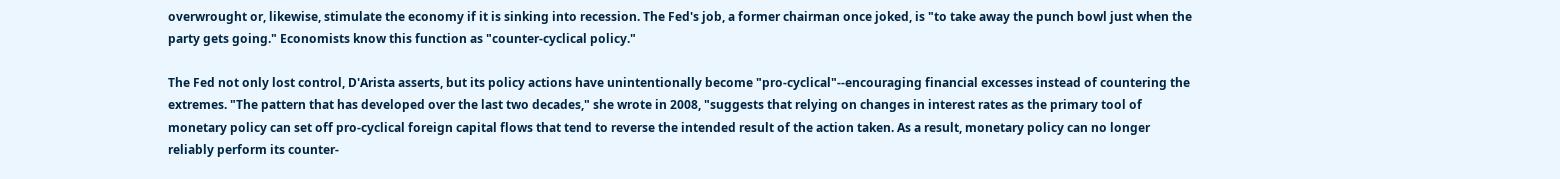overwrought or, likewise, stimulate the economy if it is sinking into recession. The Fed's job, a former chairman once joked, is "to take away the punch bowl just when the party gets going." Economists know this function as "counter-cyclical policy."

The Fed not only lost control, D'Arista asserts, but its policy actions have unintentionally become "pro-cyclical"--encouraging financial excesses instead of countering the extremes. "The pattern that has developed over the last two decades," she wrote in 2008, "suggests that relying on changes in interest rates as the primary tool of monetary policy can set off pro-cyclical foreign capital flows that tend to reverse the intended result of the action taken. As a result, monetary policy can no longer reliably perform its counter-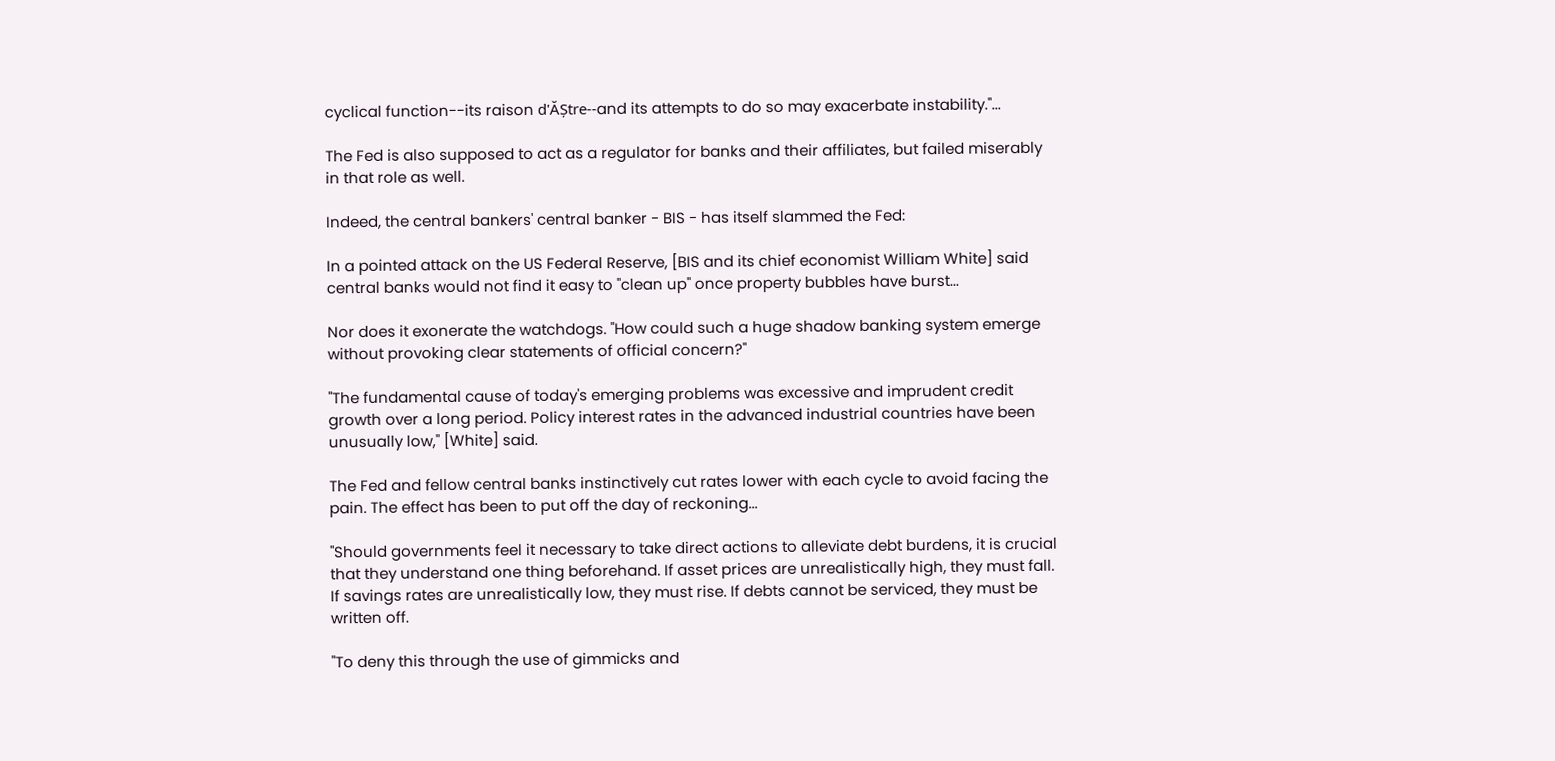cyclical function--its raison d'ĂȘtre--and its attempts to do so may exacerbate instability."...

The Fed is also supposed to act as a regulator for banks and their affiliates, but failed miserably in that role as well.

Indeed, the central bankers' central banker - BIS - has itself slammed the Fed:

In a pointed attack on the US Federal Reserve, [BIS and its chief economist William White] said central banks would not find it easy to "clean up" once property bubbles have burst...

Nor does it exonerate the watchdogs. "How could such a huge shadow banking system emerge without provoking clear statements of official concern?"

"The fundamental cause of today's emerging problems was excessive and imprudent credit growth over a long period. Policy interest rates in the advanced industrial countries have been unusually low," [White] said.

The Fed and fellow central banks instinctively cut rates lower with each cycle to avoid facing the pain. The effect has been to put off the day of reckoning...

"Should governments feel it necessary to take direct actions to alleviate debt burdens, it is crucial that they understand one thing beforehand. If asset prices are unrealistically high, they must fall. If savings rates are unrealistically low, they must rise. If debts cannot be serviced, they must be written off.

"To deny this through the use of gimmicks and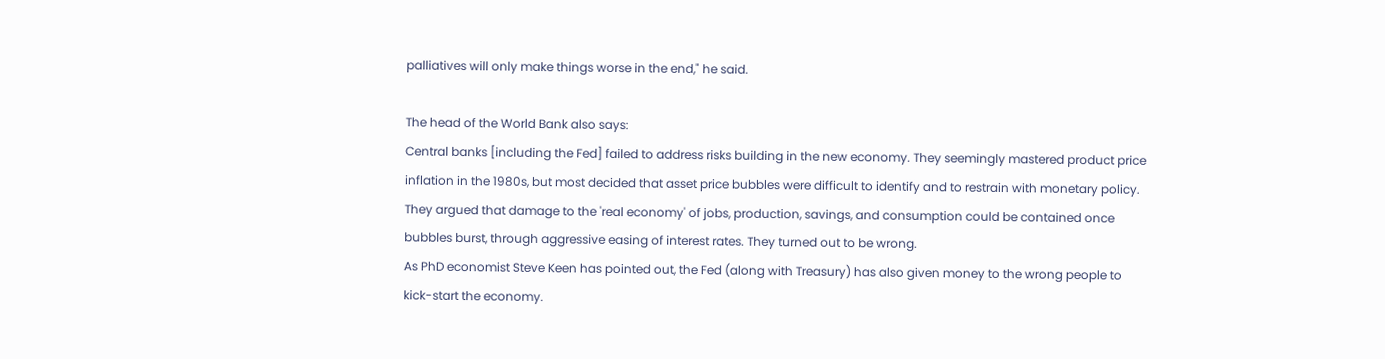palliatives will only make things worse in the end," he said.

The head of the World Bank also says:
Central banks [including the Fed] failed to address risks building in the new economy. They seemingly mastered product price inflation in the 1980s, but most decided that asset price bubbles were difficult to identify and to restrain with monetary policy. They argued that damage to the 'real economy' of jobs, production, savings, and consumption could be contained once bubbles burst, through aggressive easing of interest rates. They turned out to be wrong.
As PhD economist Steve Keen has pointed out, the Fed (along with Treasury) has also given money to the wrong people to kick-start the economy.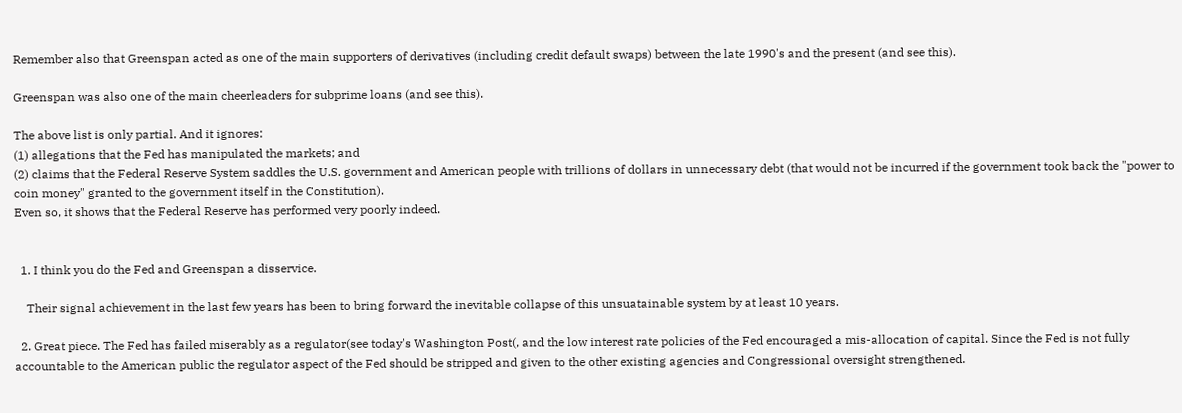Remember also that Greenspan acted as one of the main supporters of derivatives (including credit default swaps) between the late 1990's and the present (and see this).

Greenspan was also one of the main cheerleaders for subprime loans (and see this).

The above list is only partial. And it ignores:
(1) allegations that the Fed has manipulated the markets; and
(2) claims that the Federal Reserve System saddles the U.S. government and American people with trillions of dollars in unnecessary debt (that would not be incurred if the government took back the "power to coin money" granted to the government itself in the Constitution).
Even so, it shows that the Federal Reserve has performed very poorly indeed.


  1. I think you do the Fed and Greenspan a disservice.

    Their signal achievement in the last few years has been to bring forward the inevitable collapse of this unsuatainable system by at least 10 years.

  2. Great piece. The Fed has failed miserably as a regulator(see today's Washington Post(, and the low interest rate policies of the Fed encouraged a mis-allocation of capital. Since the Fed is not fully accountable to the American public the regulator aspect of the Fed should be stripped and given to the other existing agencies and Congressional oversight strengthened.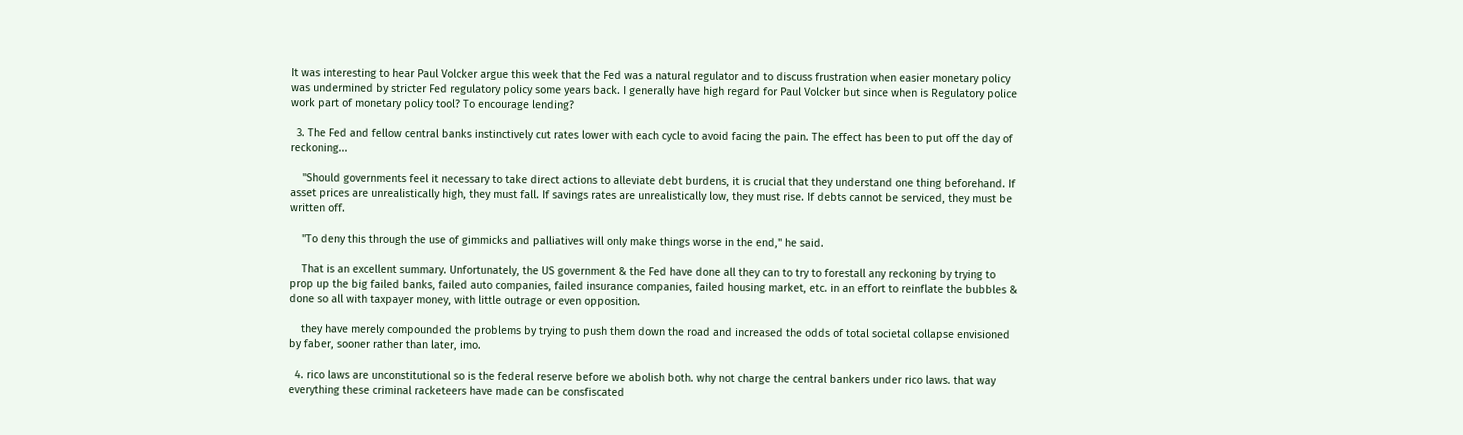It was interesting to hear Paul Volcker argue this week that the Fed was a natural regulator and to discuss frustration when easier monetary policy was undermined by stricter Fed regulatory policy some years back. I generally have high regard for Paul Volcker but since when is Regulatory police work part of monetary policy tool? To encourage lending?

  3. The Fed and fellow central banks instinctively cut rates lower with each cycle to avoid facing the pain. The effect has been to put off the day of reckoning...

    "Should governments feel it necessary to take direct actions to alleviate debt burdens, it is crucial that they understand one thing beforehand. If asset prices are unrealistically high, they must fall. If savings rates are unrealistically low, they must rise. If debts cannot be serviced, they must be written off.

    "To deny this through the use of gimmicks and palliatives will only make things worse in the end," he said.

    That is an excellent summary. Unfortunately, the US government & the Fed have done all they can to try to forestall any reckoning by trying to prop up the big failed banks, failed auto companies, failed insurance companies, failed housing market, etc. in an effort to reinflate the bubbles & done so all with taxpayer money, with little outrage or even opposition.

    they have merely compounded the problems by trying to push them down the road and increased the odds of total societal collapse envisioned by faber, sooner rather than later, imo.

  4. rico laws are unconstitutional so is the federal reserve before we abolish both. why not charge the central bankers under rico laws. that way everything these criminal racketeers have made can be consfiscated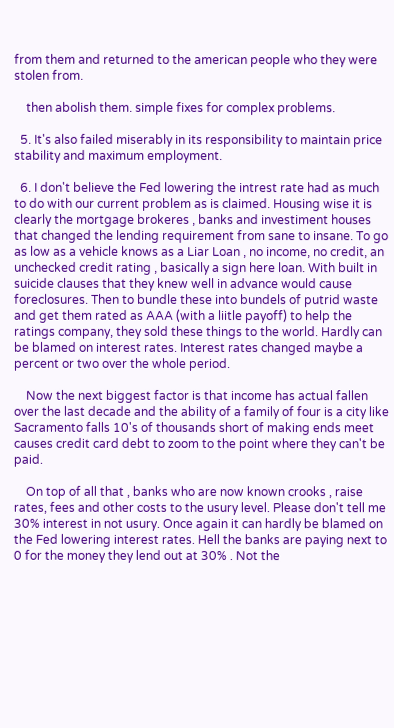from them and returned to the american people who they were stolen from.

    then abolish them. simple fixes for complex problems.

  5. It's also failed miserably in its responsibility to maintain price stability and maximum employment.

  6. I don't believe the Fed lowering the intrest rate had as much to do with our current problem as is claimed. Housing wise it is clearly the mortgage brokeres , banks and investiment houses that changed the lending requirement from sane to insane. To go as low as a vehicle knows as a Liar Loan , no income, no credit, an unchecked credit rating , basically a sign here loan. With built in suicide clauses that they knew well in advance would cause foreclosures. Then to bundle these into bundels of putrid waste and get them rated as AAA (with a liitle payoff) to help the ratings company, they sold these things to the world. Hardly can be blamed on interest rates. Interest rates changed maybe a percent or two over the whole period.

    Now the next biggest factor is that income has actual fallen over the last decade and the ability of a family of four is a city like Sacramento falls 10's of thousands short of making ends meet causes credit card debt to zoom to the point where they can't be paid.

    On top of all that , banks who are now known crooks , raise rates, fees and other costs to the usury level. Please don't tell me 30% interest in not usury. Once again it can hardly be blamed on the Fed lowering interest rates. Hell the banks are paying next to 0 for the money they lend out at 30% . Not the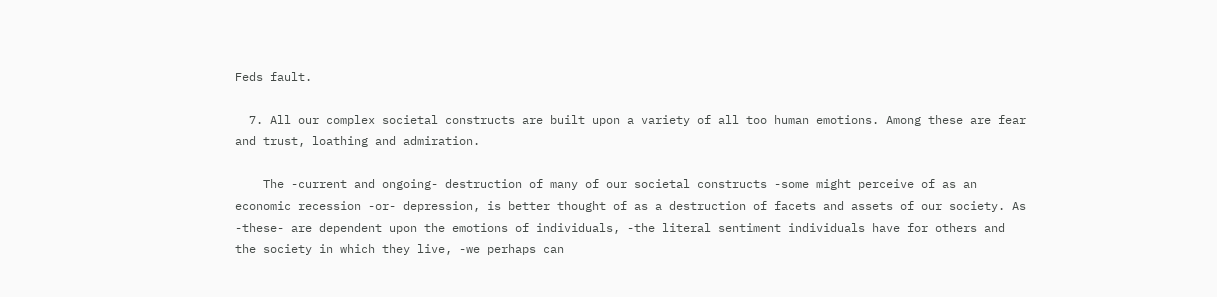Feds fault.

  7. All our complex societal constructs are built upon a variety of all too human emotions. Among these are fear and trust, loathing and admiration.

    The -current and ongoing- destruction of many of our societal constructs -some might perceive of as an economic recession -or- depression, is better thought of as a destruction of facets and assets of our society. As -these- are dependent upon the emotions of individuals, -the literal sentiment individuals have for others and the society in which they live, -we perhaps can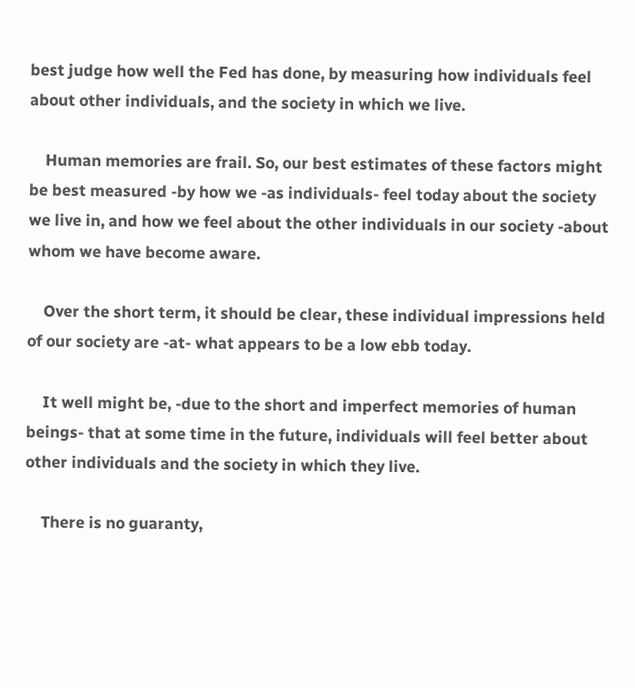best judge how well the Fed has done, by measuring how individuals feel about other individuals, and the society in which we live.

    Human memories are frail. So, our best estimates of these factors might be best measured -by how we -as individuals- feel today about the society we live in, and how we feel about the other individuals in our society -about whom we have become aware.

    Over the short term, it should be clear, these individual impressions held of our society are -at- what appears to be a low ebb today.

    It well might be, -due to the short and imperfect memories of human beings- that at some time in the future, individuals will feel better about other individuals and the society in which they live.

    There is no guaranty,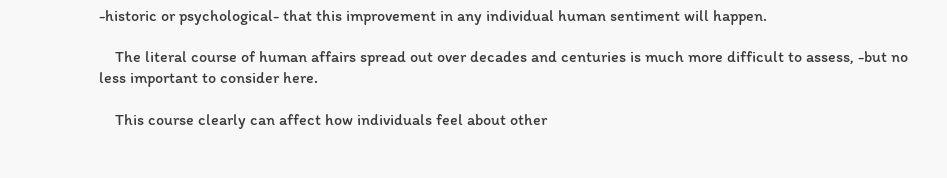-historic or psychological- that this improvement in any individual human sentiment will happen.

    The literal course of human affairs spread out over decades and centuries is much more difficult to assess, -but no less important to consider here.

    This course clearly can affect how individuals feel about other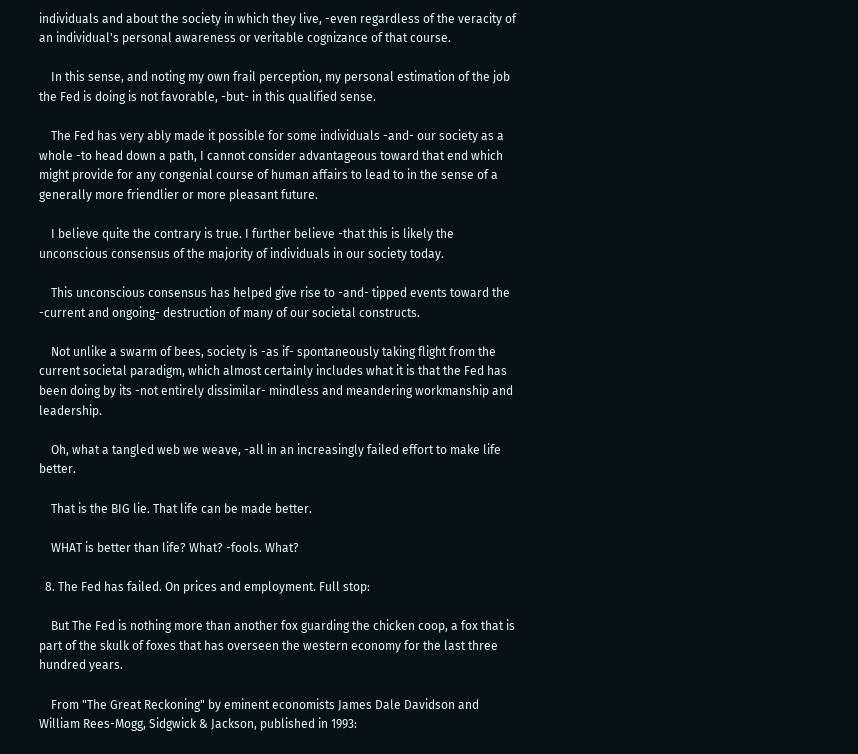individuals and about the society in which they live, -even regardless of the veracity of an individual's personal awareness or veritable cognizance of that course.

    In this sense, and noting my own frail perception, my personal estimation of the job the Fed is doing is not favorable, -but- in this qualified sense.

    The Fed has very ably made it possible for some individuals -and- our society as a whole -to head down a path, I cannot consider advantageous toward that end which might provide for any congenial course of human affairs to lead to in the sense of a generally more friendlier or more pleasant future.

    I believe quite the contrary is true. I further believe -that this is likely the unconscious consensus of the majority of individuals in our society today.

    This unconscious consensus has helped give rise to -and- tipped events toward the -current and ongoing- destruction of many of our societal constructs.

    Not unlike a swarm of bees, society is -as if- spontaneously taking flight from the current societal paradigm, which almost certainly includes what it is that the Fed has been doing by its -not entirely dissimilar- mindless and meandering workmanship and leadership.

    Oh, what a tangled web we weave, -all in an increasingly failed effort to make life better.

    That is the BIG lie. That life can be made better.

    WHAT is better than life? What? -fools. What?

  8. The Fed has failed. On prices and employment. Full stop:

    But The Fed is nothing more than another fox guarding the chicken coop, a fox that is part of the skulk of foxes that has overseen the western economy for the last three hundred years.

    From "The Great Reckoning" by eminent economists James Dale Davidson and William Rees-Mogg, Sidgwick & Jackson, published in 1993: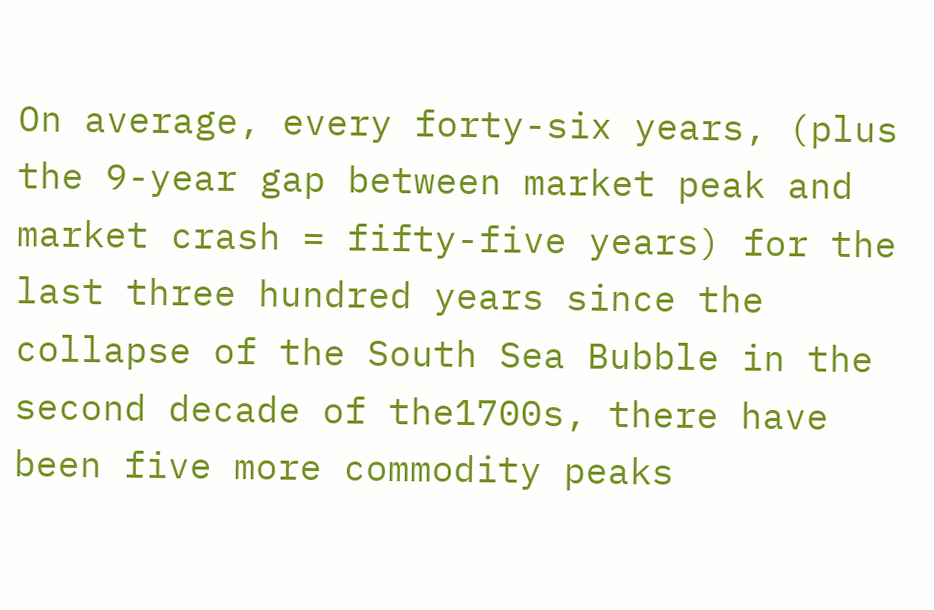On average, every forty-six years, (plus the 9-year gap between market peak and market crash = fifty-five years) for the last three hundred years since the collapse of the South Sea Bubble in the second decade of the1700s, there have been five more commodity peaks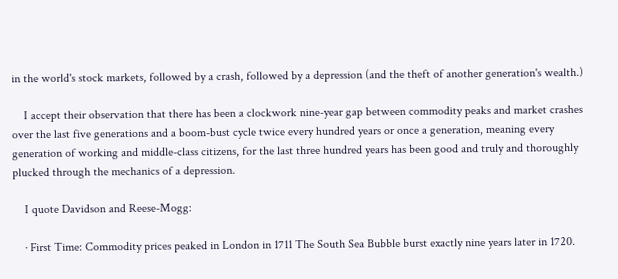in the world's stock markets, followed by a crash, followed by a depression (and the theft of another generation's wealth.)

    I accept their observation that there has been a clockwork nine-year gap between commodity peaks and market crashes over the last five generations and a boom-bust cycle twice every hundred years or once a generation, meaning every generation of working and middle-class citizens, for the last three hundred years has been good and truly and thoroughly plucked through the mechanics of a depression.

    I quote Davidson and Reese-Mogg:

    · First Time: Commodity prices peaked in London in 1711 The South Sea Bubble burst exactly nine years later in 1720.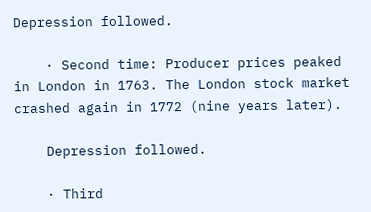Depression followed.

    · Second time: Producer prices peaked in London in 1763. The London stock market crashed again in 1772 (nine years later).

    Depression followed.

    · Third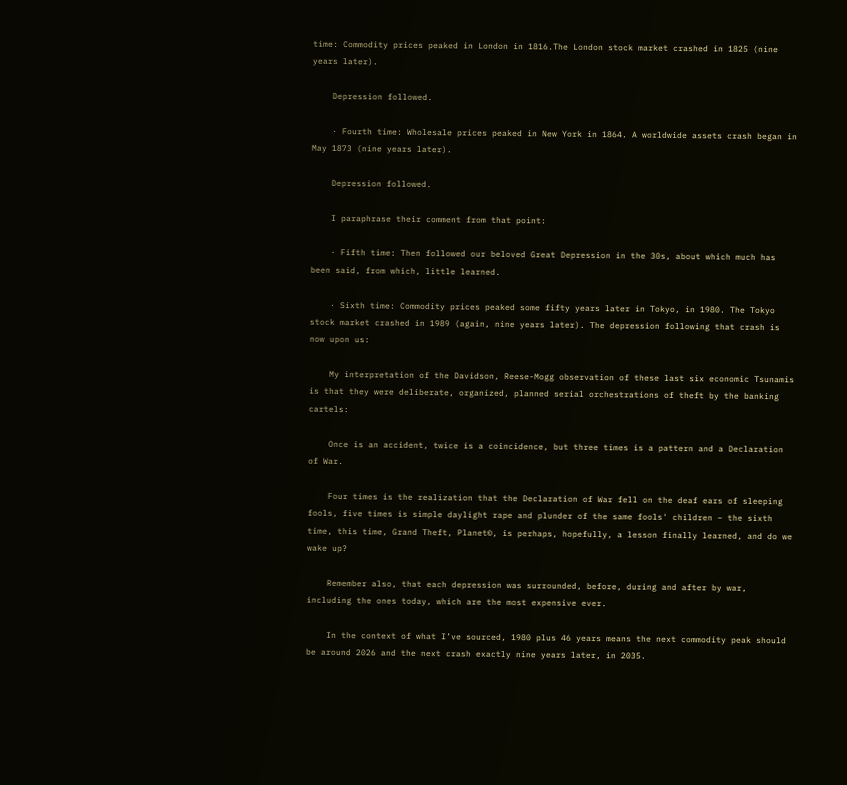time: Commodity prices peaked in London in 1816.The London stock market crashed in 1825 (nine years later).

    Depression followed.

    · Fourth time: Wholesale prices peaked in New York in 1864. A worldwide assets crash began in May 1873 (nine years later).

    Depression followed.

    I paraphrase their comment from that point:

    · Fifth time: Then followed our beloved Great Depression in the 30s, about which much has been said, from which, little learned.

    · Sixth time: Commodity prices peaked some fifty years later in Tokyo, in 1980. The Tokyo stock market crashed in 1989 (again, nine years later). The depression following that crash is now upon us:

    My interpretation of the Davidson, Reese-Mogg observation of these last six economic Tsunamis is that they were deliberate, organized, planned serial orchestrations of theft by the banking cartels:

    Once is an accident, twice is a coincidence, but three times is a pattern and a Declaration of War.

    Four times is the realization that the Declaration of War fell on the deaf ears of sleeping fools, five times is simple daylight rape and plunder of the same fools' children – the sixth time, this time, Grand Theft, Planet©, is perhaps, hopefully, a lesson finally learned, and do we wake up?

    Remember also, that each depression was surrounded, before, during and after by war, including the ones today, which are the most expensive ever.

    In the context of what I’ve sourced, 1980 plus 46 years means the next commodity peak should be around 2026 and the next crash exactly nine years later, in 2035.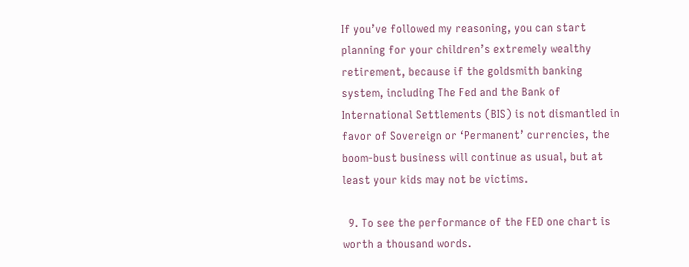If you’ve followed my reasoning, you can start planning for your children’s extremely wealthy retirement, because if the goldsmith banking system, including The Fed and the Bank of International Settlements (BIS) is not dismantled in favor of Sovereign or ‘Permanent’ currencies, the boom-bust business will continue as usual, but at least your kids may not be victims.

  9. To see the performance of the FED one chart is worth a thousand words.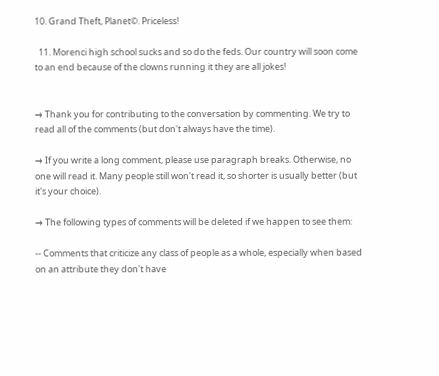10. Grand Theft, Planet©. Priceless!

  11. Morenci high school sucks and so do the feds. Our country will soon come to an end because of the clowns running it they are all jokes!


→ Thank you for contributing to the conversation by commenting. We try to read all of the comments (but don't always have the time).

→ If you write a long comment, please use paragraph breaks. Otherwise, no one will read it. Many people still won't read it, so shorter is usually better (but it's your choice).

→ The following types of comments will be deleted if we happen to see them:

-- Comments that criticize any class of people as a whole, especially when based on an attribute they don't have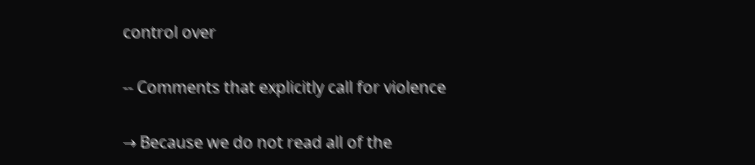control over

-- Comments that explicitly call for violence

→ Because we do not read all of the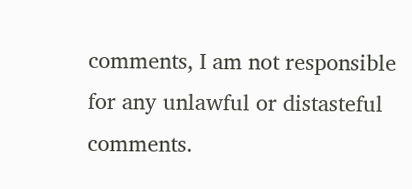comments, I am not responsible for any unlawful or distasteful comments.